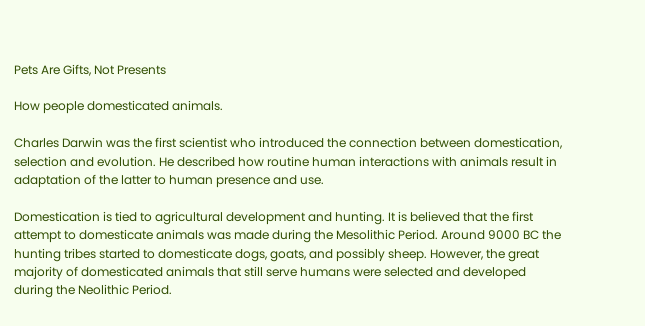Pets Are Gifts, Not Presents

How people domesticated animals.

Charles Darwin was the first scientist who introduced the connection between domestication, selection and evolution. He described how routine human interactions with animals result in adaptation of the latter to human presence and use.

Domestication is tied to agricultural development and hunting. It is believed that the first attempt to domesticate animals was made during the Mesolithic Period. Around 9000 BC the hunting tribes started to domesticate dogs, goats, and possibly sheep. However, the great majority of domesticated animals that still serve humans were selected and developed during the Neolithic Period.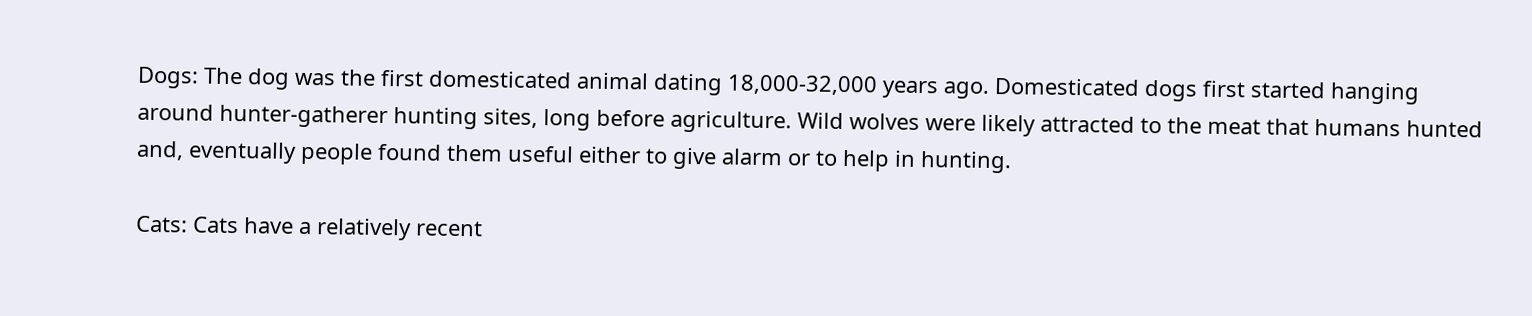Dogs: The dog was the first domesticated animal dating 18,000-32,000 years ago. Domesticated dogs first started hanging around hunter-gatherer hunting sites, long before agriculture. Wild wolves were likely attracted to the meat that humans hunted and, eventually people found them useful either to give alarm or to help in hunting.

Cats: Cats have a relatively recent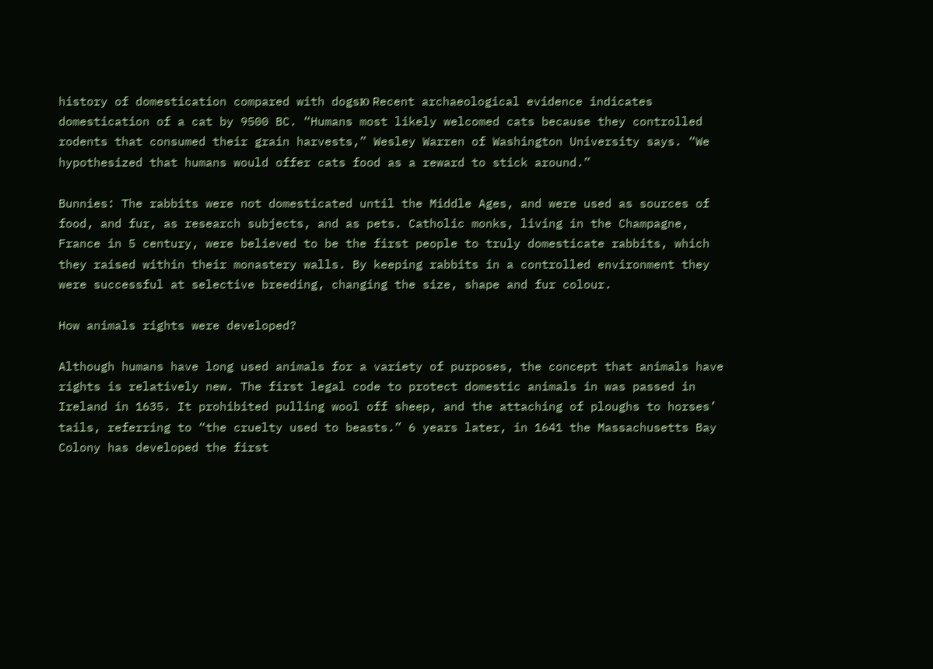history of domestication compared with dogsю Recent archaeological evidence indicates domestication of a cat by 9500 BC. “Humans most likely welcomed cats because they controlled rodents that consumed their grain harvests,” Wesley Warren of Washington University says. “We hypothesized that humans would offer cats food as a reward to stick around.”

Bunnies: The rabbits were not domesticated until the Middle Ages, and were used as sources of food, and fur, as research subjects, and as pets. Catholic monks, living in the Champagne, France in 5 century, were believed to be the first people to truly domesticate rabbits, which they raised within their monastery walls. By keeping rabbits in a controlled environment they were successful at selective breeding, changing the size, shape and fur colour.

How animals rights were developed?

Although humans have long used animals for a variety of purposes, the concept that animals have rights is relatively new. The first legal code to protect domestic animals in was passed in Ireland in 1635. It prohibited pulling wool off sheep, and the attaching of ploughs to horses’ tails, referring to “the cruelty used to beasts.” 6 years later, in 1641 the Massachusetts Bay Colony has developed the first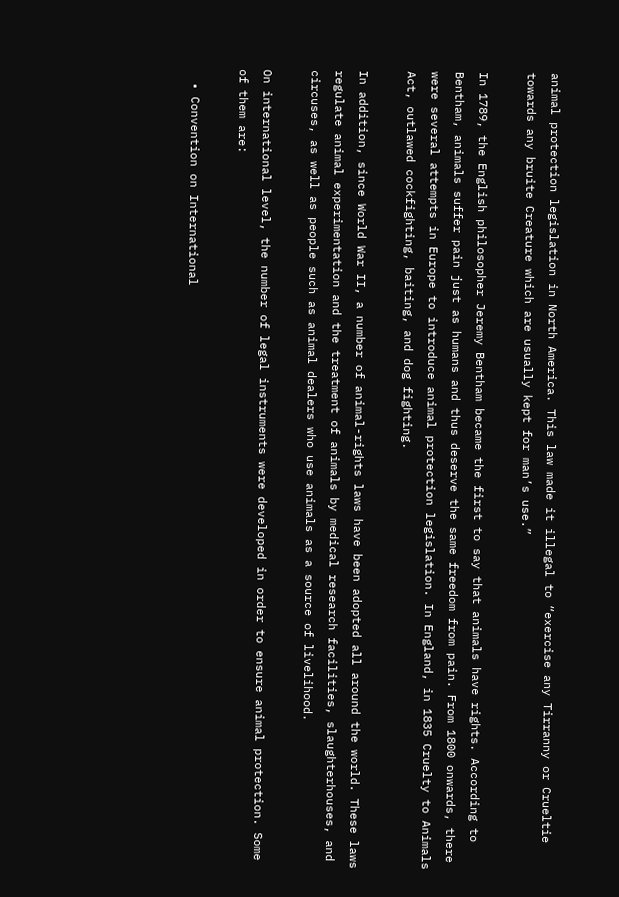animal protection legislation in North America. This law made it illegal to “exercise any Tirranny or Crueltie towards any bruite Creature which are usually kept for man’s use.”

In 1789, the English philosopher Jeremy Bentham became the first to say that animals have rights. According to Bentham, animals suffer pain just as humans and thus deserve the same freedom from pain. From 1800 onwards, there were several attempts in Europe to introduce animal protection legislation. In England, in 1835 Cruelty to Animals Act, outlawed cockfighting, baiting, and dog fighting.

In addition, since World War II, a number of animal-rights laws have been adopted all around the world. These laws regulate animal experimentation and the treatment of animals by medical research facilities, slaughterhouses, and circuses, as well as people such as animal dealers who use animals as a source of livelihood.

On international level, the number of legal instruments were developed in order to ensure animal protection. Some of them are:

  • Convention on International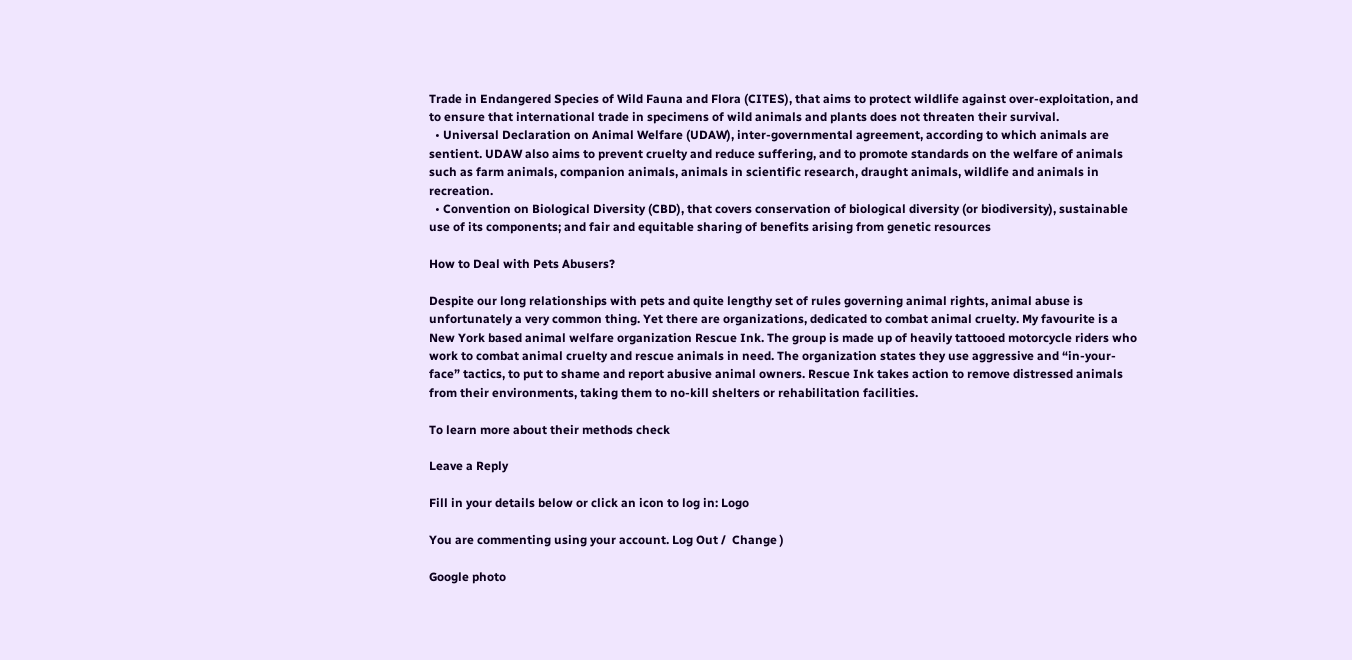Trade in Endangered Species of Wild Fauna and Flora (CITES), that aims to protect wildlife against over-exploitation, and to ensure that international trade in specimens of wild animals and plants does not threaten their survival.
  • Universal Declaration on Animal Welfare (UDAW), inter-governmental agreement, according to which animals are sentient. UDAW also aims to prevent cruelty and reduce suffering, and to promote standards on the welfare of animals such as farm animals, companion animals, animals in scientific research, draught animals, wildlife and animals in recreation.
  • Convention on Biological Diversity (CBD), that covers conservation of biological diversity (or biodiversity), sustainable use of its components; and fair and equitable sharing of benefits arising from genetic resources

How to Deal with Pets Abusers?

Despite our long relationships with pets and quite lengthy set of rules governing animal rights, animal abuse is unfortunately a very common thing. Yet there are organizations, dedicated to combat animal cruelty. My favourite is a New York based animal welfare organization Rescue Ink. The group is made up of heavily tattooed motorcycle riders who work to combat animal cruelty and rescue animals in need. The organization states they use aggressive and “in-your-face” tactics, to put to shame and report abusive animal owners. Rescue Ink takes action to remove distressed animals from their environments, taking them to no-kill shelters or rehabilitation facilities.

To learn more about their methods check

Leave a Reply

Fill in your details below or click an icon to log in: Logo

You are commenting using your account. Log Out /  Change )

Google photo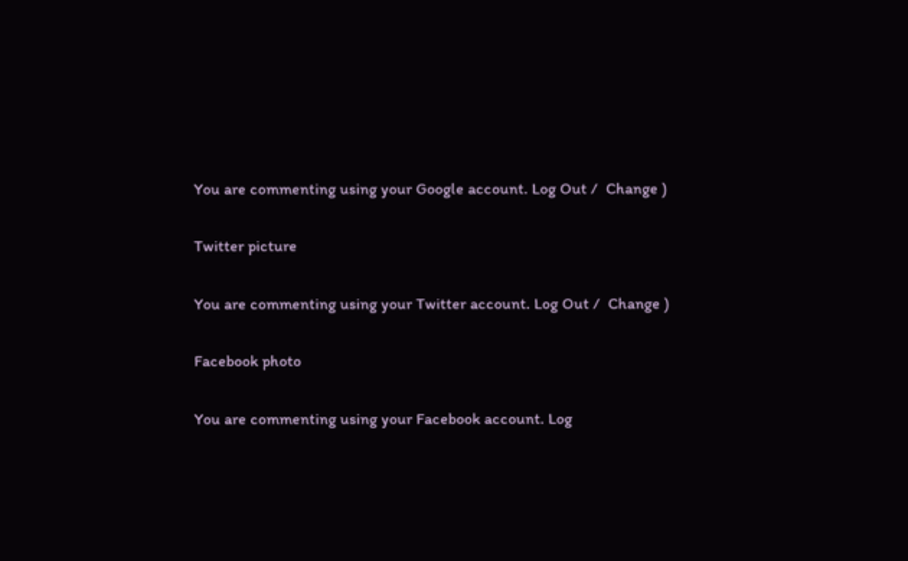You are commenting using your Google account. Log Out /  Change )

Twitter picture

You are commenting using your Twitter account. Log Out /  Change )

Facebook photo

You are commenting using your Facebook account. Log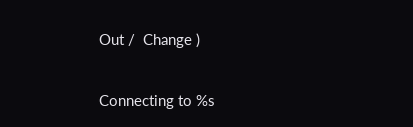Out /  Change )

Connecting to %s